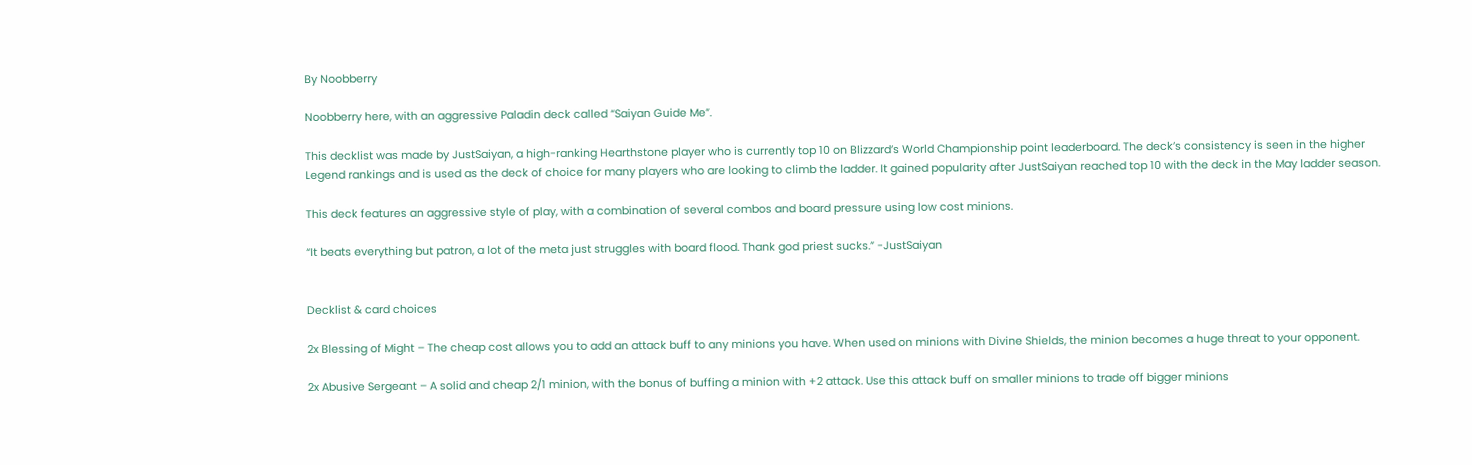By Noobberry

Noobberry here, with an aggressive Paladin deck called “Saiyan Guide Me”.

This decklist was made by JustSaiyan, a high-ranking Hearthstone player who is currently top 10 on Blizzard’s World Championship point leaderboard. The deck’s consistency is seen in the higher Legend rankings and is used as the deck of choice for many players who are looking to climb the ladder. It gained popularity after JustSaiyan reached top 10 with the deck in the May ladder season.

This deck features an aggressive style of play, with a combination of several combos and board pressure using low cost minions.

“It beats everything but patron, a lot of the meta just struggles with board flood. Thank god priest sucks.” -JustSaiyan


Decklist & card choices

2x Blessing of Might – The cheap cost allows you to add an attack buff to any minions you have. When used on minions with Divine Shields, the minion becomes a huge threat to your opponent.

2x Abusive Sergeant – A solid and cheap 2/1 minion, with the bonus of buffing a minion with +2 attack. Use this attack buff on smaller minions to trade off bigger minions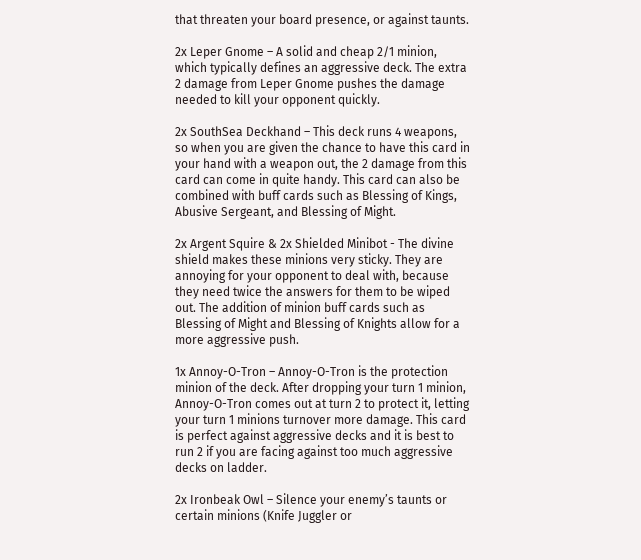that threaten your board presence, or against taunts.

2x Leper Gnome – A solid and cheap 2/1 minion, which typically defines an aggressive deck. The extra 2 damage from Leper Gnome pushes the damage needed to kill your opponent quickly.

2x SouthSea Deckhand – This deck runs 4 weapons, so when you are given the chance to have this card in your hand with a weapon out, the 2 damage from this card can come in quite handy. This card can also be combined with buff cards such as Blessing of Kings, Abusive Sergeant, and Blessing of Might.

2x Argent Squire & 2x Shielded Minibot - The divine shield makes these minions very sticky. They are annoying for your opponent to deal with, because they need twice the answers for them to be wiped out. The addition of minion buff cards such as Blessing of Might and Blessing of Knights allow for a more aggressive push.

1x Annoy-O-Tron – Annoy-O-Tron is the protection minion of the deck. After dropping your turn 1 minion, Annoy-O-Tron comes out at turn 2 to protect it, letting your turn 1 minions turnover more damage. This card is perfect against aggressive decks and it is best to run 2 if you are facing against too much aggressive decks on ladder.

2x Ironbeak Owl – Silence your enemy’s taunts or certain minions (Knife Juggler or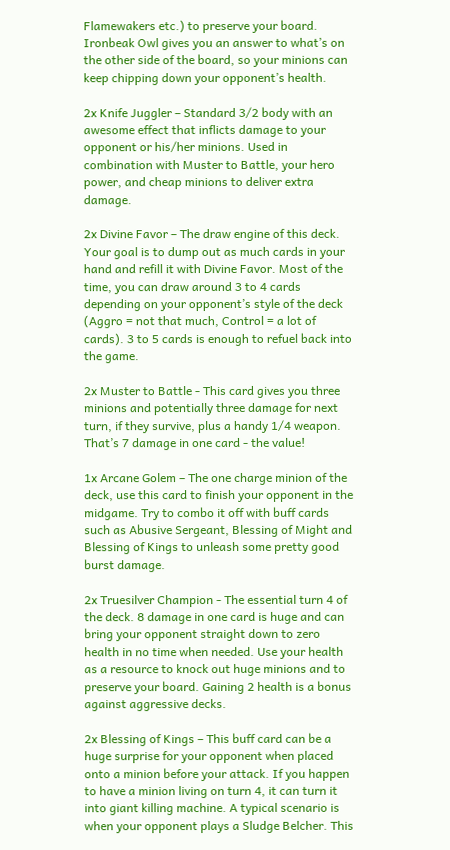Flamewakers etc.) to preserve your board. Ironbeak Owl gives you an answer to what’s on the other side of the board, so your minions can keep chipping down your opponent’s health.

2x Knife Juggler – Standard 3/2 body with an awesome effect that inflicts damage to your opponent or his/her minions. Used in combination with Muster to Battle, your hero power, and cheap minions to deliver extra damage.

2x Divine Favor – The draw engine of this deck. Your goal is to dump out as much cards in your hand and refill it with Divine Favor. Most of the time, you can draw around 3 to 4 cards depending on your opponent’s style of the deck (Aggro = not that much, Control = a lot of cards). 3 to 5 cards is enough to refuel back into the game.

2x Muster to Battle - This card gives you three minions and potentially three damage for next turn, if they survive, plus a handy 1/4 weapon. That’s 7 damage in one card - the value!

1x Arcane Golem – The one charge minion of the deck, use this card to finish your opponent in the midgame. Try to combo it off with buff cards such as Abusive Sergeant, Blessing of Might and Blessing of Kings to unleash some pretty good burst damage.

2x Truesilver Champion - The essential turn 4 of the deck. 8 damage in one card is huge and can bring your opponent straight down to zero health in no time when needed. Use your health as a resource to knock out huge minions and to preserve your board. Gaining 2 health is a bonus against aggressive decks.

2x Blessing of Kings – This buff card can be a huge surprise for your opponent when placed onto a minion before your attack. If you happen to have a minion living on turn 4, it can turn it into giant killing machine. A typical scenario is when your opponent plays a Sludge Belcher. This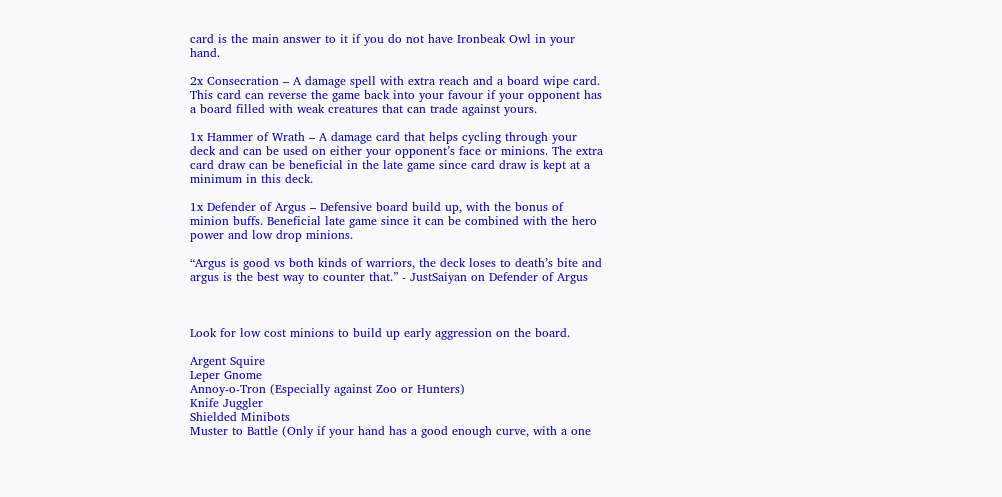card is the main answer to it if you do not have Ironbeak Owl in your hand.

2x Consecration – A damage spell with extra reach and a board wipe card. This card can reverse the game back into your favour if your opponent has a board filled with weak creatures that can trade against yours.

1x Hammer of Wrath – A damage card that helps cycling through your deck and can be used on either your opponent’s face or minions. The extra card draw can be beneficial in the late game since card draw is kept at a minimum in this deck.

1x Defender of Argus – Defensive board build up, with the bonus of minion buffs. Beneficial late game since it can be combined with the hero power and low drop minions.

“Argus is good vs both kinds of warriors, the deck loses to death’s bite and argus is the best way to counter that.” - JustSaiyan on Defender of Argus



Look for low cost minions to build up early aggression on the board.

Argent Squire
Leper Gnome
Annoy-o-Tron (Especially against Zoo or Hunters)
Knife Juggler
Shielded Minibots
Muster to Battle (Only if your hand has a good enough curve, with a one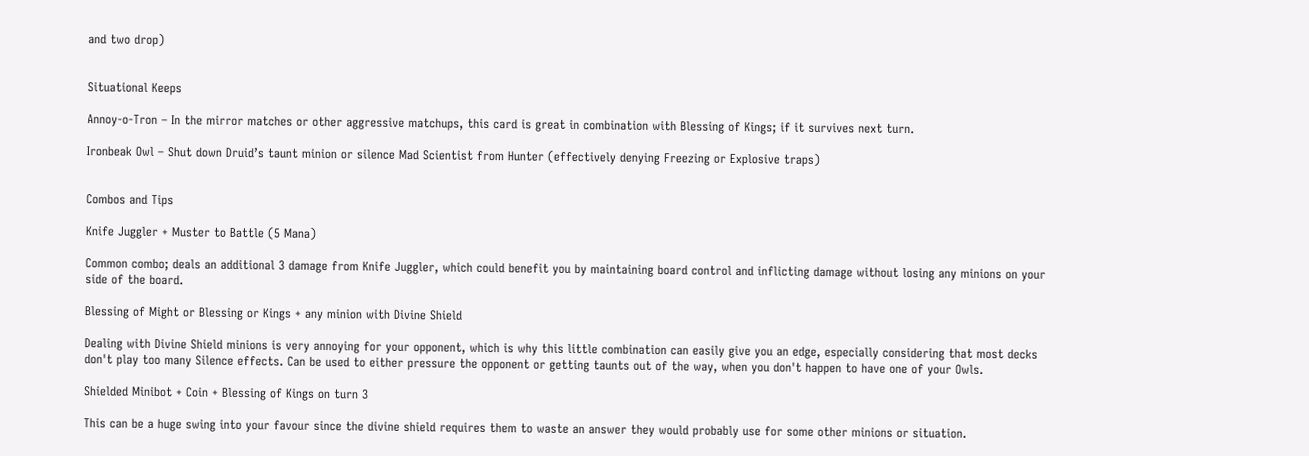and two drop)


Situational Keeps

Annoy-o-Tron – In the mirror matches or other aggressive matchups, this card is great in combination with Blessing of Kings; if it survives next turn.

Ironbeak Owl – Shut down Druid’s taunt minion or silence Mad Scientist from Hunter (effectively denying Freezing or Explosive traps)


Combos and Tips

Knife Juggler + Muster to Battle (5 Mana)

Common combo; deals an additional 3 damage from Knife Juggler, which could benefit you by maintaining board control and inflicting damage without losing any minions on your side of the board.

Blessing of Might or Blessing or Kings + any minion with Divine Shield

Dealing with Divine Shield minions is very annoying for your opponent, which is why this little combination can easily give you an edge, especially considering that most decks don't play too many Silence effects. Can be used to either pressure the opponent or getting taunts out of the way, when you don't happen to have one of your Owls.

Shielded Minibot + Coin + Blessing of Kings on turn 3

This can be a huge swing into your favour since the divine shield requires them to waste an answer they would probably use for some other minions or situation.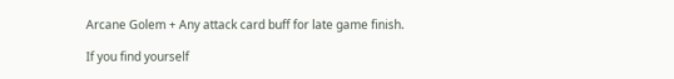Arcane Golem + Any attack card buff for late game finish.

If you find yourself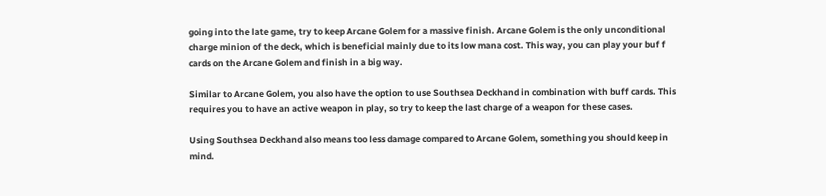going into the late game, try to keep Arcane Golem for a massive finish. Arcane Golem is the only unconditional charge minion of the deck, which is beneficial mainly due to its low mana cost. This way, you can play your buf f cards on the Arcane Golem and finish in a big way.

Similar to Arcane Golem, you also have the option to use Southsea Deckhand in combination with buff cards. This requires you to have an active weapon in play, so try to keep the last charge of a weapon for these cases.

Using Southsea Deckhand also means too less damage compared to Arcane Golem, something you should keep in mind.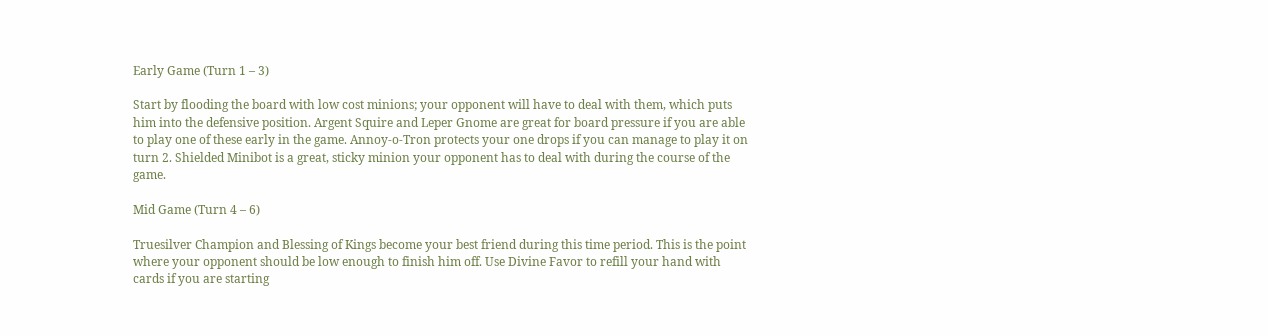Early Game (Turn 1 – 3)

Start by flooding the board with low cost minions; your opponent will have to deal with them, which puts him into the defensive position. Argent Squire and Leper Gnome are great for board pressure if you are able to play one of these early in the game. Annoy-o-Tron protects your one drops if you can manage to play it on turn 2. Shielded Minibot is a great, sticky minion your opponent has to deal with during the course of the game.

Mid Game (Turn 4 – 6)

Truesilver Champion and Blessing of Kings become your best friend during this time period. This is the point where your opponent should be low enough to finish him off. Use Divine Favor to refill your hand with cards if you are starting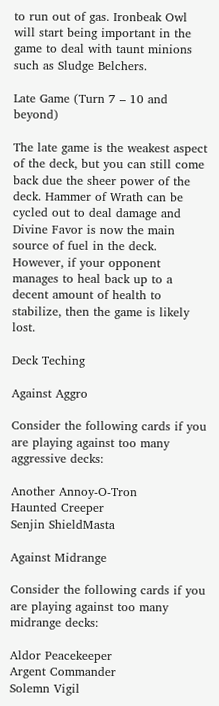to run out of gas. Ironbeak Owl will start being important in the game to deal with taunt minions such as Sludge Belchers.

Late Game (Turn 7 – 10 and beyond)

The late game is the weakest aspect of the deck, but you can still come back due the sheer power of the deck. Hammer of Wrath can be cycled out to deal damage and Divine Favor is now the main source of fuel in the deck. However, if your opponent manages to heal back up to a decent amount of health to stabilize, then the game is likely lost.

Deck Teching

Against Aggro

Consider the following cards if you are playing against too many aggressive decks:

Another Annoy-O-Tron
Haunted Creeper
Senjin ShieldMasta

Against Midrange

Consider the following cards if you are playing against too many midrange decks:

Aldor Peacekeeper
Argent Commander
Solemn Vigil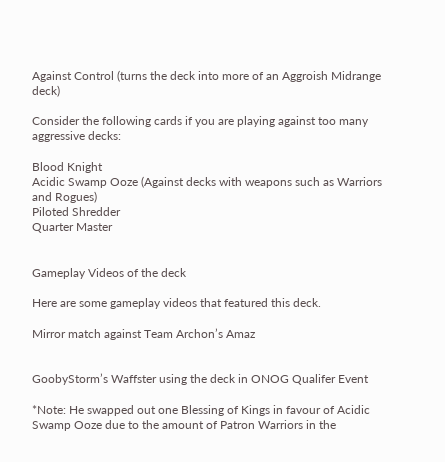Against Control (turns the deck into more of an Aggroish Midrange deck)

Consider the following cards if you are playing against too many aggressive decks:

Blood Knight
Acidic Swamp Ooze (Against decks with weapons such as Warriors and Rogues)
Piloted Shredder
Quarter Master


Gameplay Videos of the deck

Here are some gameplay videos that featured this deck.

Mirror match against Team Archon’s Amaz


GoobyStorm’s Waffster using the deck in ONOG Qualifer Event

*Note: He swapped out one Blessing of Kings in favour of Acidic Swamp Ooze due to the amount of Patron Warriors in the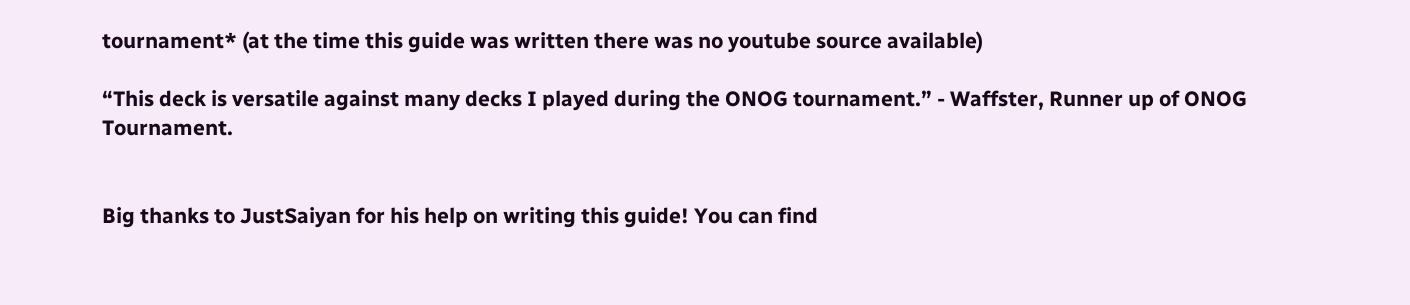tournament* (at the time this guide was written there was no youtube source available)

“This deck is versatile against many decks I played during the ONOG tournament.” - Waffster, Runner up of ONOG Tournament.


Big thanks to JustSaiyan for his help on writing this guide! You can find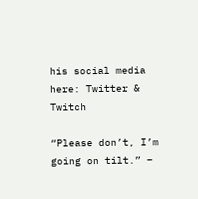his social media here: Twitter & Twitch

“Please don’t, I’m going on tilt.” –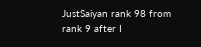JustSaiyan rank 98 from rank 9 after I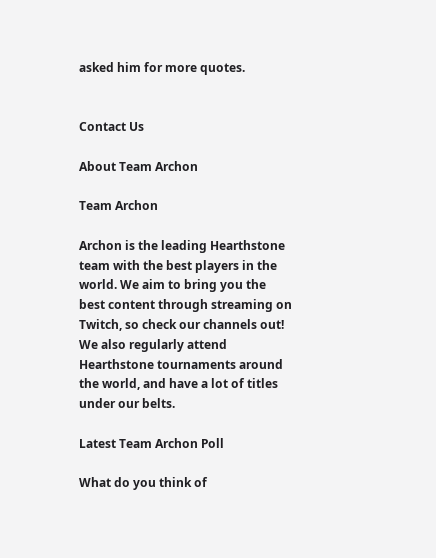asked him for more quotes.


Contact Us

About Team Archon

Team Archon

Archon is the leading Hearthstone team with the best players in the world. We aim to bring you the best content through streaming on Twitch, so check our channels out! We also regularly attend Hearthstone tournaments around the world, and have a lot of titles under our belts.

Latest Team Archon Poll

What do you think of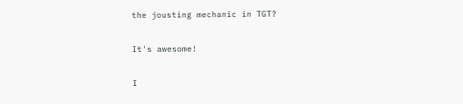the jousting mechanic in TGT?

It's awesome!

I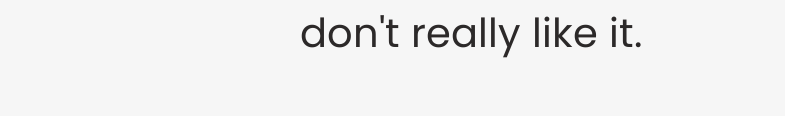don't really like it.